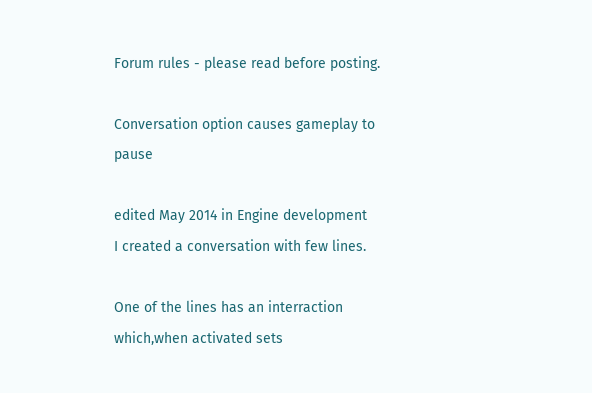Forum rules - please read before posting.

Conversation option causes gameplay to pause

edited May 2014 in Engine development
I created a conversation with few lines.

One of the lines has an interraction which,when activated sets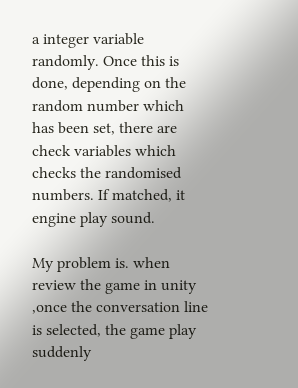a integer variable randomly. Once this is done, depending on the random number which has been set, there are check variables which checks the randomised numbers. If matched, it engine play sound.

My problem is. when review the game in unity ,once the conversation line is selected, the game play suddenly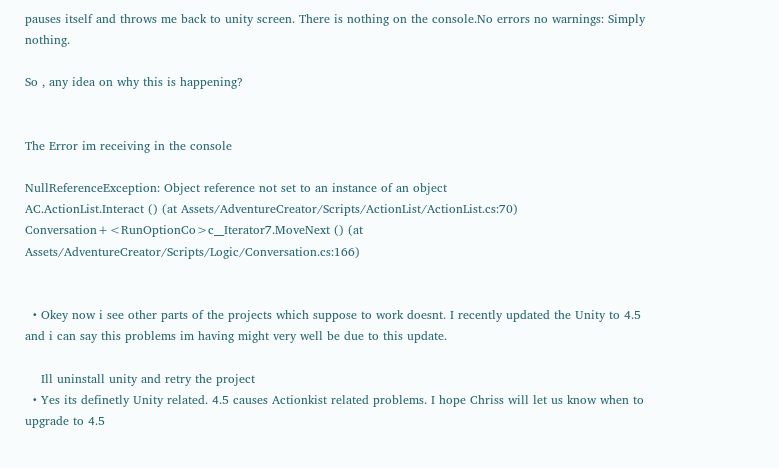pauses itself and throws me back to unity screen. There is nothing on the console.No errors no warnings: Simply nothing.

So , any idea on why this is happening?


The Error im receiving in the console

NullReferenceException: Object reference not set to an instance of an object
AC.ActionList.Interact () (at Assets/AdventureCreator/Scripts/ActionList/ActionList.cs:70)
Conversation+<RunOptionCo>c__Iterator7.MoveNext () (at Assets/AdventureCreator/Scripts/Logic/Conversation.cs:166)


  • Okey now i see other parts of the projects which suppose to work doesnt. I recently updated the Unity to 4.5 and i can say this problems im having might very well be due to this update.

    Ill uninstall unity and retry the project
  • Yes its definetly Unity related. 4.5 causes Actionkist related problems. I hope Chriss will let us know when to upgrade to 4.5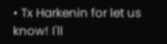• Tx Harkenin for let us know! I'll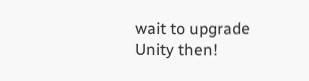wait to upgrade Unity then!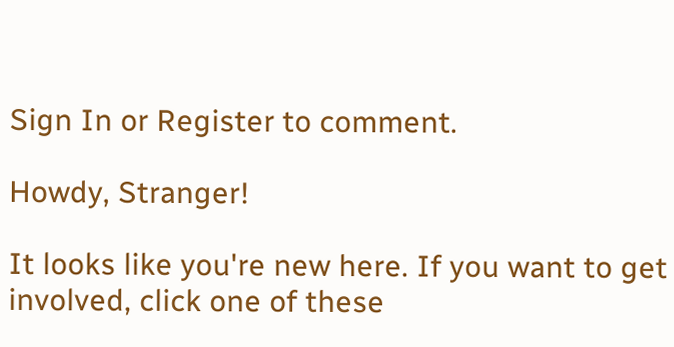Sign In or Register to comment.

Howdy, Stranger!

It looks like you're new here. If you want to get involved, click one of these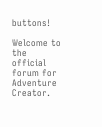buttons!

Welcome to the official forum for Adventure Creator.